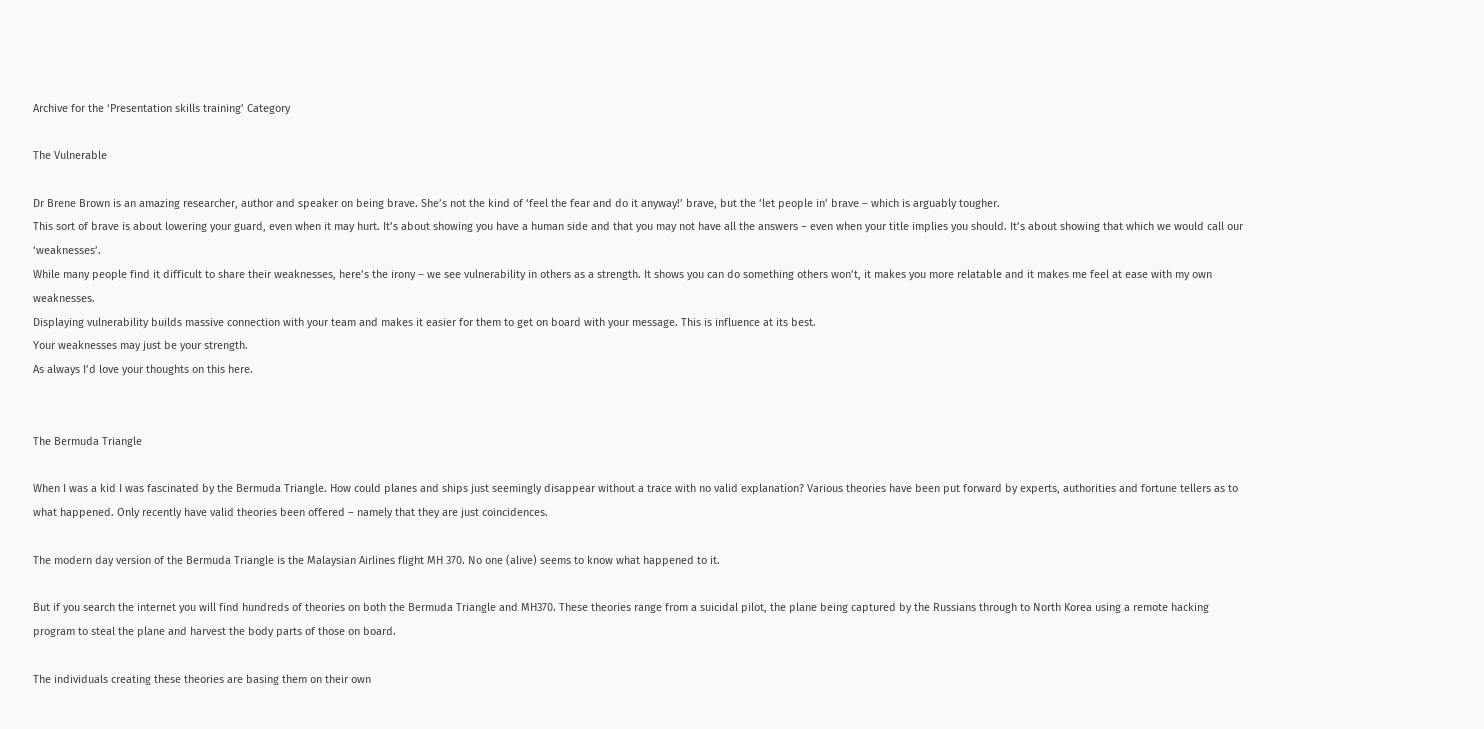Archive for the ‘Presentation skills training’ Category

The Vulnerable

Dr Brene Brown is an amazing researcher, author and speaker on being brave. She’s not the kind of ‘feel the fear and do it anyway!’ brave, but the ‘let people in’ brave – which is arguably tougher.
This sort of brave is about lowering your guard, even when it may hurt. It’s about showing you have a human side and that you may not have all the answers – even when your title implies you should. It’s about showing that which we would call our ‘weaknesses’.
While many people find it difficult to share their weaknesses, here’s the irony – we see vulnerability in others as a strength. It shows you can do something others won’t, it makes you more relatable and it makes me feel at ease with my own weaknesses.
Displaying vulnerability builds massive connection with your team and makes it easier for them to get on board with your message. This is influence at its best.
Your weaknesses may just be your strength.
As always I’d love your thoughts on this here.


The Bermuda Triangle

When I was a kid I was fascinated by the Bermuda Triangle. How could planes and ships just seemingly disappear without a trace with no valid explanation? Various theories have been put forward by experts, authorities and fortune tellers as to what happened. Only recently have valid theories been offered – namely that they are just coincidences.

The modern day version of the Bermuda Triangle is the Malaysian Airlines flight MH 370. No one (alive) seems to know what happened to it.

But if you search the internet you will find hundreds of theories on both the Bermuda Triangle and MH370. These theories range from a suicidal pilot, the plane being captured by the Russians through to North Korea using a remote hacking program to steal the plane and harvest the body parts of those on board.

The individuals creating these theories are basing them on their own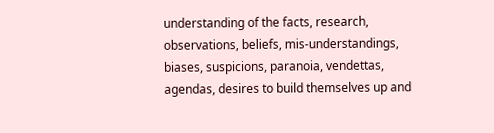understanding of the facts, research, observations, beliefs, mis-understandings, biases, suspicions, paranoia, vendettas, agendas, desires to build themselves up and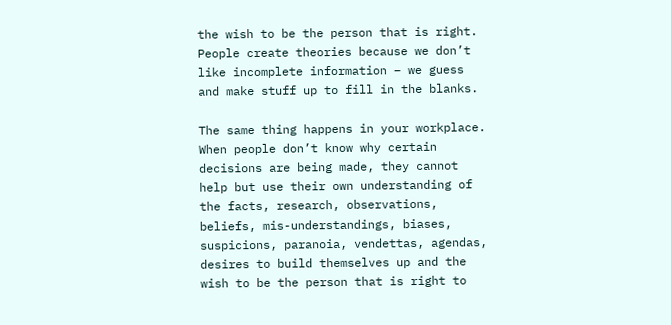the wish to be the person that is right. People create theories because we don’t like incomplete information – we guess and make stuff up to fill in the blanks.

The same thing happens in your workplace. When people don’t know why certain decisions are being made, they cannot help but use their own understanding of the facts, research, observations, beliefs, mis-understandings, biases, suspicions, paranoia, vendettas, agendas, desires to build themselves up and the wish to be the person that is right to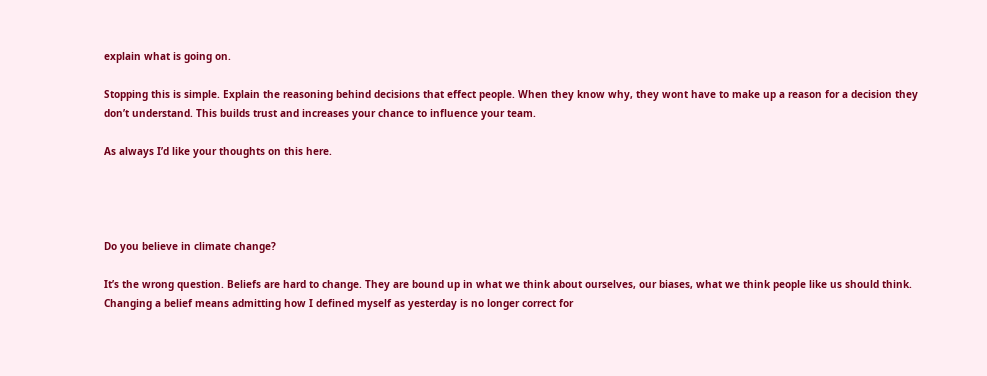explain what is going on.

Stopping this is simple. Explain the reasoning behind decisions that effect people. When they know why, they wont have to make up a reason for a decision they don’t understand. This builds trust and increases your chance to influence your team.

As always I’d like your thoughts on this here.




Do you believe in climate change?

It’s the wrong question. Beliefs are hard to change. They are bound up in what we think about ourselves, our biases, what we think people like us should think. Changing a belief means admitting how I defined myself as yesterday is no longer correct for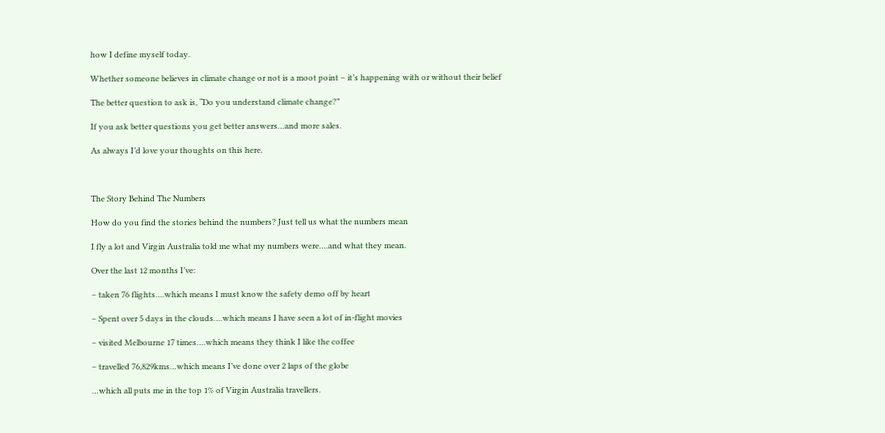how I define myself today.

Whether someone believes in climate change or not is a moot point – it’s happening with or without their belief

The better question to ask is, “Do you understand climate change?”

If you ask better questions you get better answers…and more sales.

As always I’d love your thoughts on this here.



The Story Behind The Numbers

How do you find the stories behind the numbers? Just tell us what the numbers mean

I fly a lot and Virgin Australia told me what my numbers were….and what they mean.

Over the last 12 months I’ve:

– taken 76 flights….which means I must know the safety demo off by heart

– Spent over 5 days in the clouds….which means I have seen a lot of in-flight movies

– visited Melbourne 17 times….which means they think I like the coffee

– travelled 76,829kms…which means I’ve done over 2 laps of the globe

…which all puts me in the top 1% of Virgin Australia travellers.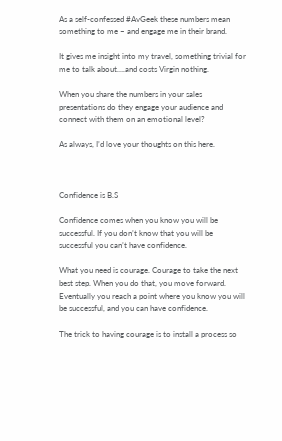As a self-confessed #AvGeek these numbers mean something to me – and engage me in their brand.

It gives me insight into my travel, something trivial for me to talk about….and costs Virgin nothing.

When you share the numbers in your sales presentations do they engage your audience and connect with them on an emotional level?

As always, I’d love your thoughts on this here.



Confidence is B.S

Confidence comes when you know you will be successful. If you don’t know that you will be successful you can’t have confidence.

What you need is courage. Courage to take the next best step. When you do that, you move forward. Eventually you reach a point where you know you will be successful, and you can have confidence.

The trick to having courage is to install a process so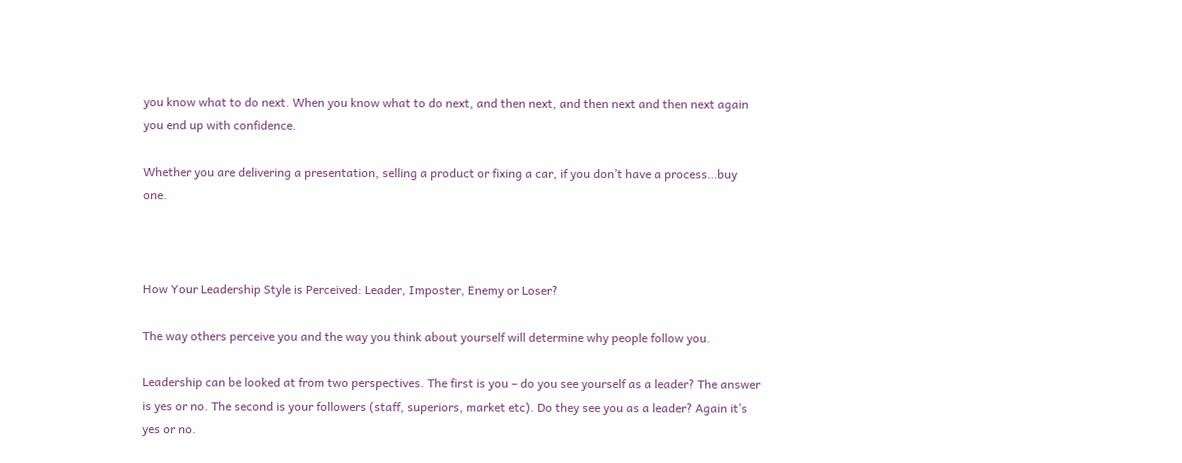you know what to do next. When you know what to do next, and then next, and then next and then next again you end up with confidence.

Whether you are delivering a presentation, selling a product or fixing a car, if you don’t have a process…buy one.



How Your Leadership Style is Perceived: Leader, Imposter, Enemy or Loser?

The way others perceive you and the way you think about yourself will determine why people follow you.

Leadership can be looked at from two perspectives. The first is you – do you see yourself as a leader? The answer is yes or no. The second is your followers (staff, superiors, market etc). Do they see you as a leader? Again it’s yes or no.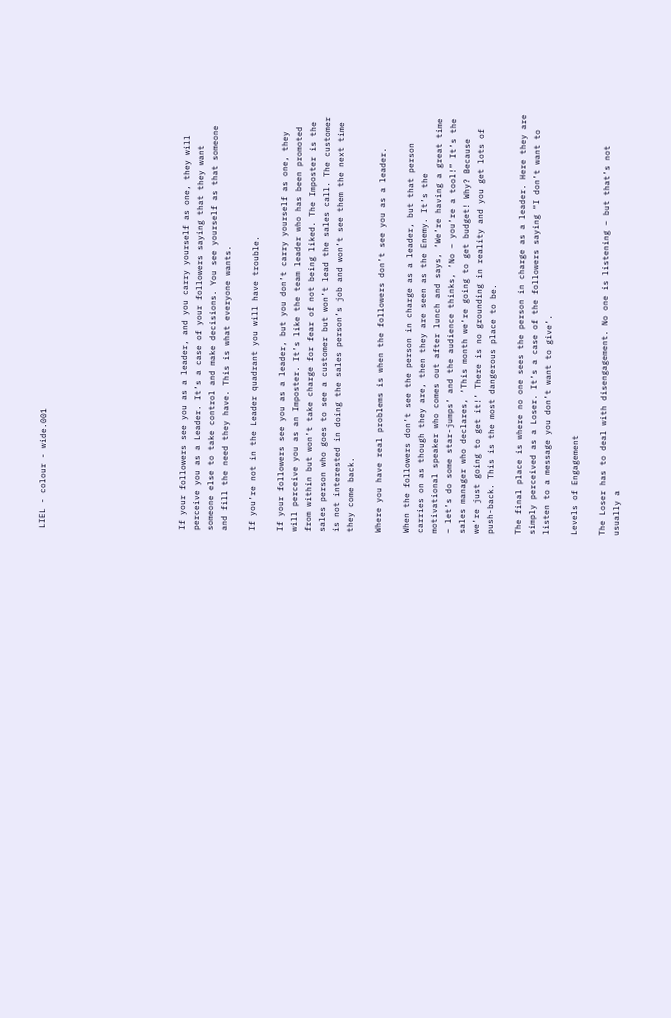LIEL - colour - wide.001









If your followers see you as a leader, and you carry yourself as one, they will perceive you as a Leader. It’s a case of your followers saying that they want someone else to take control and make decisions. You see yourself as that someone and fill the need they have. This is what everyone wants.

If you’re not in the Leader quadrant you will have trouble.

If your followers see you as a leader, but you don’t carry yourself as one, they will perceive you as an Imposter. It’s like the team leader who has been promoted from within but won’t take charge for fear of not being liked. The Imposter is the sales person who goes to see a customer but won’t lead the sales call. The customer is not interested in doing the sales person’s job and won’t see them the next time they come back.

Where you have real problems is when the followers don’t see you as a leader.

When the followers don’t see the person in charge as a leader, but that person carries on as though they are, then they are seen as the Enemy. It’s the motivational speaker who comes out after lunch and says, ‘We’re having a great time – let’s do some star-jumps’ and the audience thinks, ‘No – you’re a tool!” It’s the sales manager who declares, ‘This month we’re going to get budget! Why? Because we’re just going to get it!’ There is no grounding in reality and you get lots of push-back. This is the most dangerous place to be.

The final place is where no one sees the person in charge as a leader. Here they are simply perceived as a Loser. It’s a case of the followers saying “I don’t want to listen to a message you don’t want to give’.

Levels of Engagement

The Loser has to deal with disengagement. No one is listening – but that’s not usually a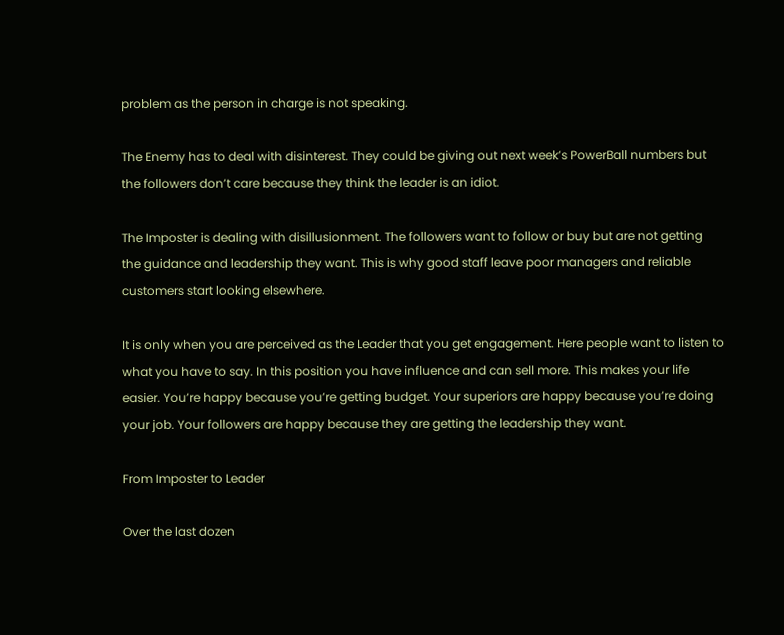problem as the person in charge is not speaking.

The Enemy has to deal with disinterest. They could be giving out next week’s PowerBall numbers but the followers don’t care because they think the leader is an idiot.

The Imposter is dealing with disillusionment. The followers want to follow or buy but are not getting the guidance and leadership they want. This is why good staff leave poor managers and reliable customers start looking elsewhere.

It is only when you are perceived as the Leader that you get engagement. Here people want to listen to what you have to say. In this position you have influence and can sell more. This makes your life easier. You’re happy because you’re getting budget. Your superiors are happy because you’re doing your job. Your followers are happy because they are getting the leadership they want.

From Imposter to Leader

Over the last dozen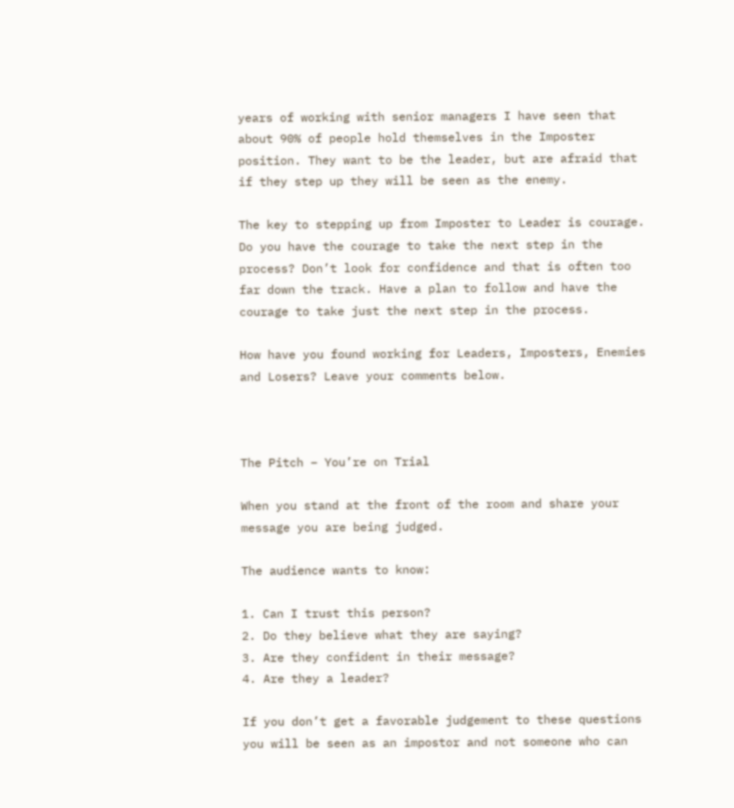years of working with senior managers I have seen that about 90% of people hold themselves in the Imposter position. They want to be the leader, but are afraid that if they step up they will be seen as the enemy.

The key to stepping up from Imposter to Leader is courage. Do you have the courage to take the next step in the process? Don’t look for confidence and that is often too far down the track. Have a plan to follow and have the courage to take just the next step in the process.

How have you found working for Leaders, Imposters, Enemies and Losers? Leave your comments below.



The Pitch – You’re on Trial

When you stand at the front of the room and share your message you are being judged.

The audience wants to know:

1. Can I trust this person?
2. Do they believe what they are saying?
3. Are they confident in their message?
4. Are they a leader?

If you don’t get a favorable judgement to these questions you will be seen as an impostor and not someone who can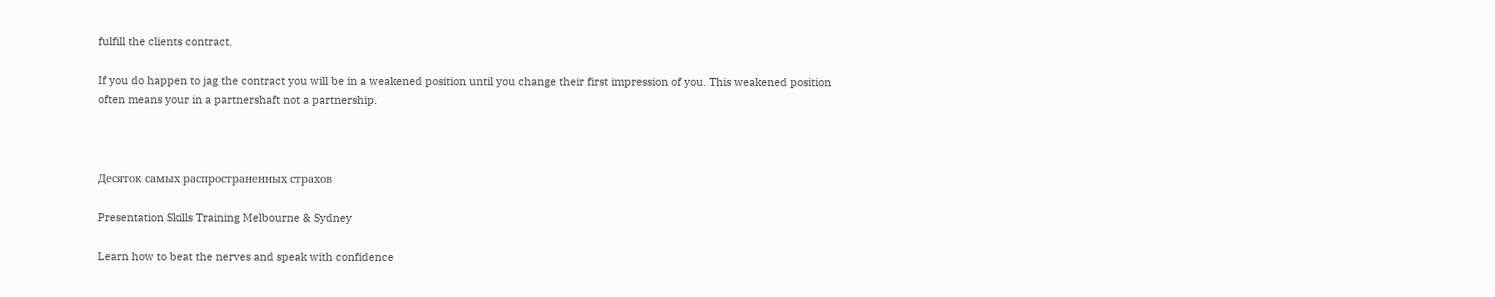fulfill the clients contract.

If you do happen to jag the contract you will be in a weakened position until you change their first impression of you. This weakened position often means your in a partnershaft not a partnership.



Десяток самых распространенных страхов

Presentation Skills Training Melbourne & Sydney

Learn how to beat the nerves and speak with confidence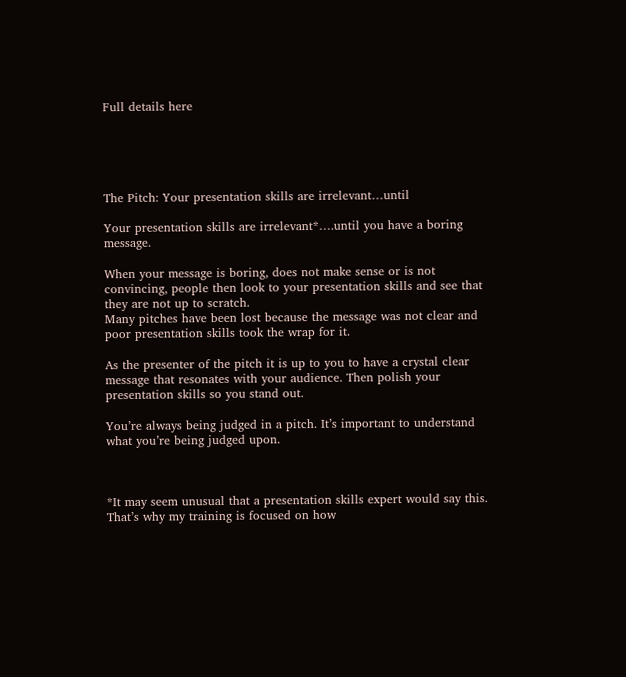Full details here





The Pitch: Your presentation skills are irrelevant…until

Your presentation skills are irrelevant*….until you have a boring message.

When your message is boring, does not make sense or is not convincing, people then look to your presentation skills and see that they are not up to scratch.
Many pitches have been lost because the message was not clear and poor presentation skills took the wrap for it.

As the presenter of the pitch it is up to you to have a crystal clear message that resonates with your audience. Then polish your presentation skills so you stand out.

You’re always being judged in a pitch. It’s important to understand what you’re being judged upon.



*It may seem unusual that a presentation skills expert would say this. That’s why my training is focused on how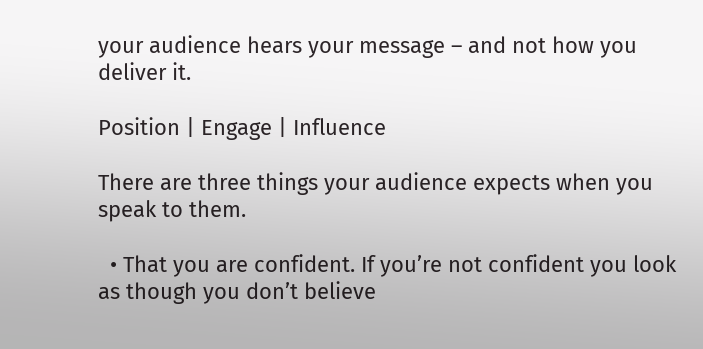your audience hears your message – and not how you deliver it.

Position | Engage | Influence

There are three things your audience expects when you speak to them.

  • That you are confident. If you’re not confident you look as though you don’t believe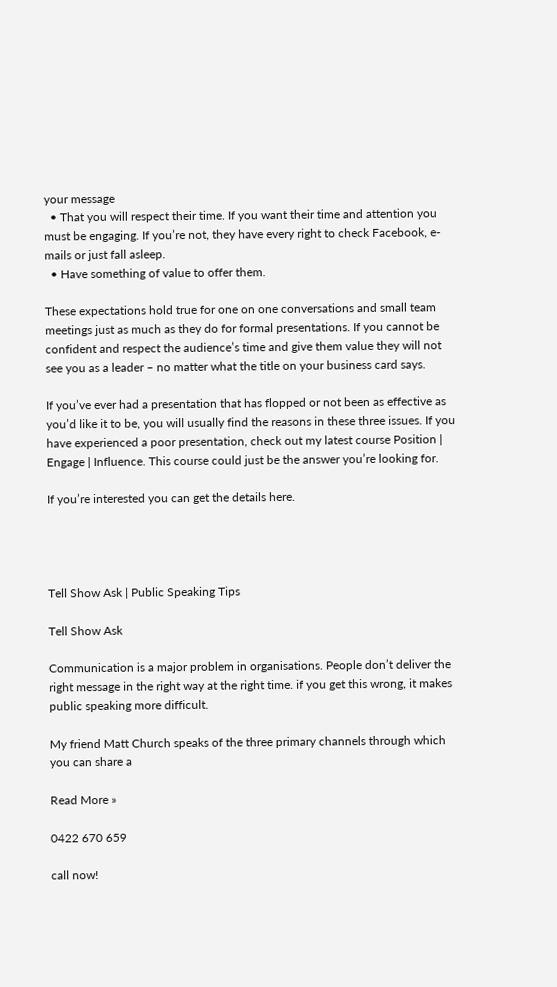your message
  • That you will respect their time. If you want their time and attention you must be engaging. If you’re not, they have every right to check Facebook, e-mails or just fall asleep.
  • Have something of value to offer them.

These expectations hold true for one on one conversations and small team meetings just as much as they do for formal presentations. If you cannot be confident and respect the audience’s time and give them value they will not see you as a leader – no matter what the title on your business card says.

If you’ve ever had a presentation that has flopped or not been as effective as you’d like it to be, you will usually find the reasons in these three issues. If you have experienced a poor presentation, check out my latest course Position | Engage | Influence. This course could just be the answer you’re looking for.

If you’re interested you can get the details here.




Tell Show Ask | Public Speaking Tips

Tell Show Ask

Communication is a major problem in organisations. People don’t deliver the right message in the right way at the right time. if you get this wrong, it makes public speaking more difficult.

My friend Matt Church speaks of the three primary channels through which you can share a

Read More »

0422 670 659

call now!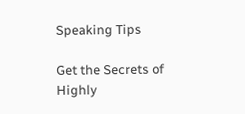Speaking Tips

Get the Secrets of Highly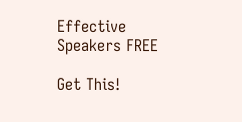Effective Speakers FREE

Get This!